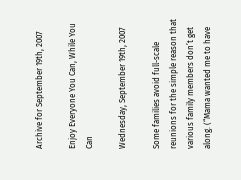Archive for September 19th, 2007

Enjoy Everyone You Can, While You Can

Wednesday, September 19th, 2007

Some families avoid full-scale reunions for the simple reason that various family members don’t get along. (“Mama wanted me to have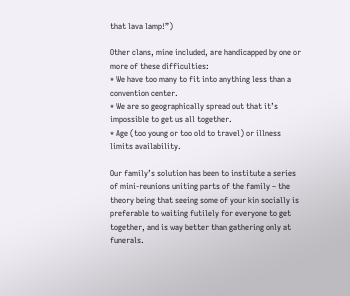that lava lamp!”)

Other clans, mine included, are handicapped by one or more of these difficulties:
* We have too many to fit into anything less than a convention center.
* We are so geographically spread out that it’s impossible to get us all together.
* Age (too young or too old to travel) or illness limits availability.

Our family’s solution has been to institute a series of mini-reunions uniting parts of the family – the theory being that seeing some of your kin socially is preferable to waiting futilely for everyone to get together, and is way better than gathering only at funerals.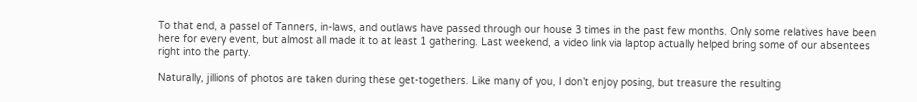To that end, a passel of Tanners, in-laws, and outlaws have passed through our house 3 times in the past few months. Only some relatives have been here for every event, but almost all made it to at least 1 gathering. Last weekend, a video link via laptop actually helped bring some of our absentees right into the party.

Naturally, jillions of photos are taken during these get-togethers. Like many of you, I don’t enjoy posing, but treasure the resulting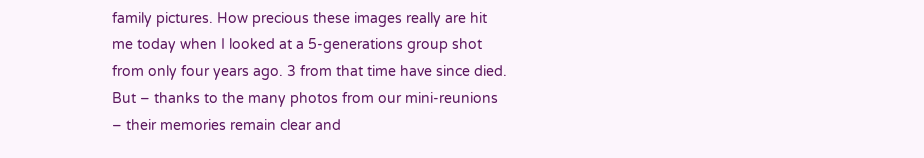family pictures. How precious these images really are hit me today when I looked at a 5-generations group shot from only four years ago. 3 from that time have since died. But – thanks to the many photos from our mini-reunions – their memories remain clear and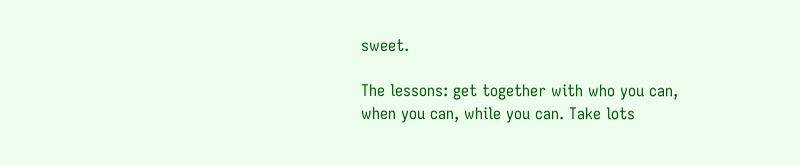sweet.

The lessons: get together with who you can, when you can, while you can. Take lots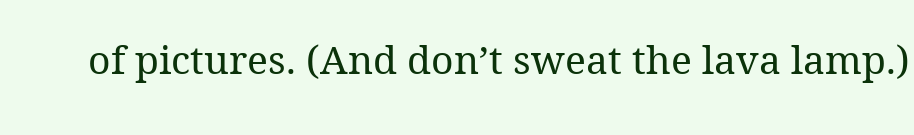of pictures. (And don’t sweat the lava lamp.)